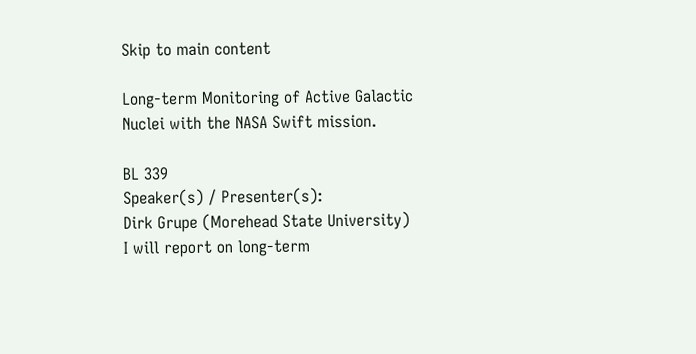Skip to main content

Long-term Monitoring of Active Galactic Nuclei with the NASA Swift mission.

BL 339
Speaker(s) / Presenter(s):
Dirk Grupe (Morehead State University)
I will report on long-term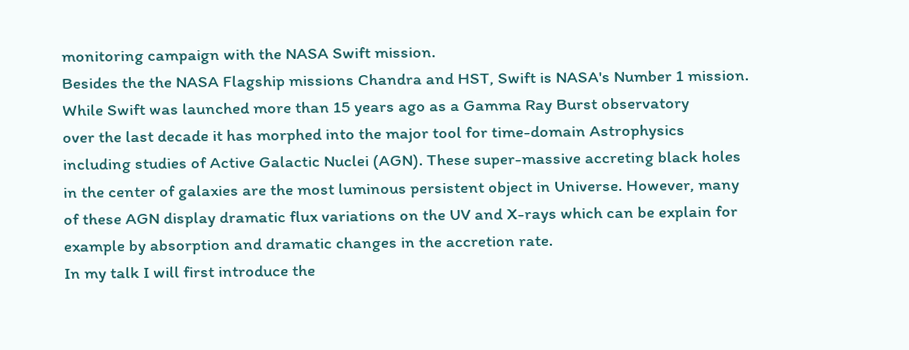monitoring campaign with the NASA Swift mission.
Besides the the NASA Flagship missions Chandra and HST, Swift is NASA's Number 1 mission.
While Swift was launched more than 15 years ago as a Gamma Ray Burst observatory
over the last decade it has morphed into the major tool for time-domain Astrophysics
including studies of Active Galactic Nuclei (AGN). These super-massive accreting black holes
in the center of galaxies are the most luminous persistent object in Universe. However, many
of these AGN display dramatic flux variations on the UV and X-rays which can be explain for
example by absorption and dramatic changes in the accretion rate.
In my talk I will first introduce the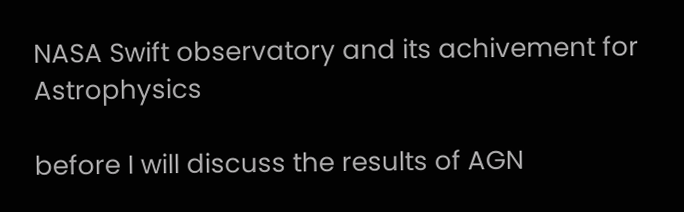NASA Swift observatory and its achivement for Astrophysics

before I will discuss the results of AGN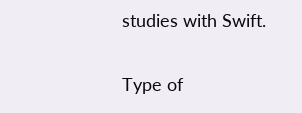studies with Swift.

Type of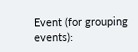Event (for grouping events):